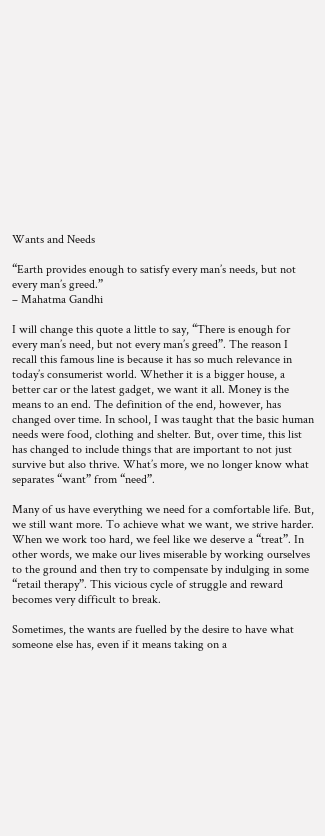Wants and Needs

“Earth provides enough to satisfy every man’s needs, but not every man’s greed.”
– Mahatma Gandhi

I will change this quote a little to say, “There is enough for every man’s need, but not every man’s greed”. The reason I recall this famous line is because it has so much relevance in today’s consumerist world. Whether it is a bigger house, a better car or the latest gadget, we want it all. Money is the means to an end. The definition of the end, however, has changed over time. In school, I was taught that the basic human needs were food, clothing and shelter. But, over time, this list has changed to include things that are important to not just survive but also thrive. What’s more, we no longer know what separates “want” from “need”.

Many of us have everything we need for a comfortable life. But, we still want more. To achieve what we want, we strive harder. When we work too hard, we feel like we deserve a “treat”. In other words, we make our lives miserable by working ourselves to the ground and then try to compensate by indulging in some “retail therapy”. This vicious cycle of struggle and reward becomes very difficult to break.

Sometimes, the wants are fuelled by the desire to have what someone else has, even if it means taking on a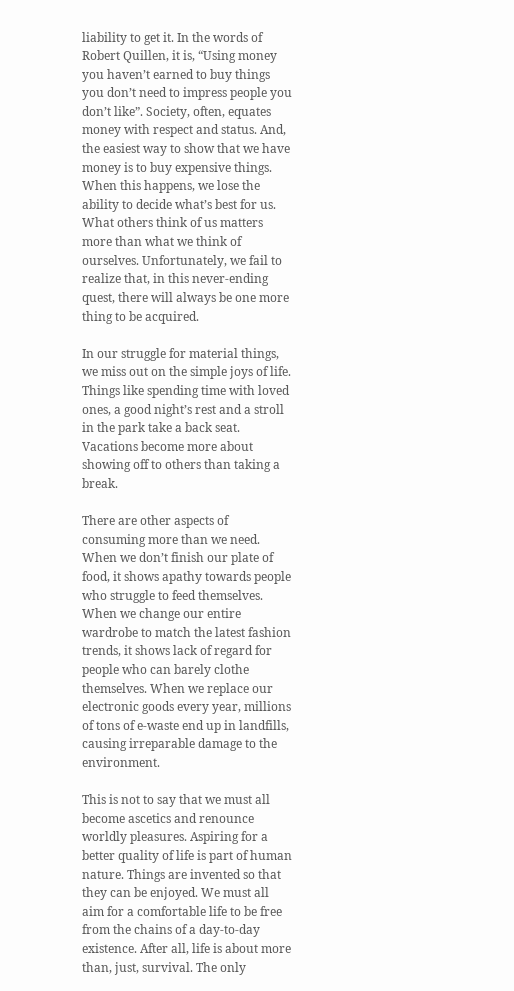liability to get it. In the words of Robert Quillen, it is, “Using money you haven’t earned to buy things you don’t need to impress people you don’t like”. Society, often, equates money with respect and status. And, the easiest way to show that we have money is to buy expensive things. When this happens, we lose the ability to decide what’s best for us. What others think of us matters more than what we think of ourselves. Unfortunately, we fail to realize that, in this never-ending quest, there will always be one more thing to be acquired.

In our struggle for material things, we miss out on the simple joys of life. Things like spending time with loved ones, a good night’s rest and a stroll in the park take a back seat. Vacations become more about showing off to others than taking a break.

There are other aspects of consuming more than we need. When we don’t finish our plate of food, it shows apathy towards people who struggle to feed themselves. When we change our entire wardrobe to match the latest fashion trends, it shows lack of regard for people who can barely clothe themselves. When we replace our electronic goods every year, millions of tons of e-waste end up in landfills, causing irreparable damage to the environment.

This is not to say that we must all become ascetics and renounce worldly pleasures. Aspiring for a better quality of life is part of human nature. Things are invented so that they can be enjoyed. We must all aim for a comfortable life to be free from the chains of a day-to-day existence. After all, life is about more than, just, survival. The only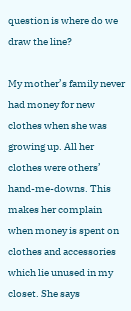question is where do we draw the line?

My mother’s family never had money for new clothes when she was growing up. All her clothes were others’ hand-me-downs. This makes her complain when money is spent on clothes and accessories which lie unused in my closet. She says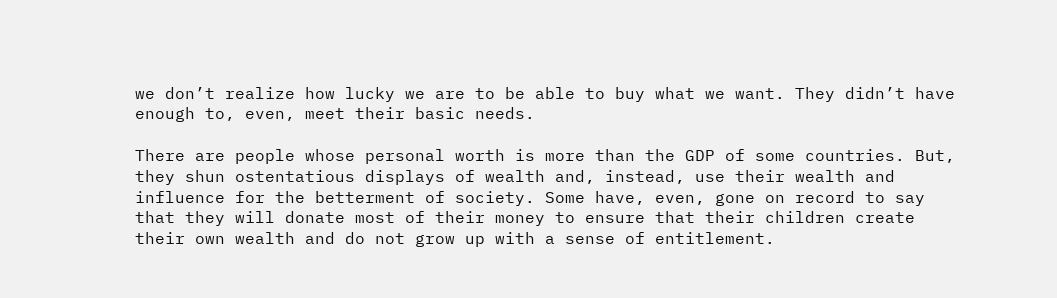we don’t realize how lucky we are to be able to buy what we want. They didn’t have enough to, even, meet their basic needs.

There are people whose personal worth is more than the GDP of some countries. But, they shun ostentatious displays of wealth and, instead, use their wealth and influence for the betterment of society. Some have, even, gone on record to say that they will donate most of their money to ensure that their children create their own wealth and do not grow up with a sense of entitlement.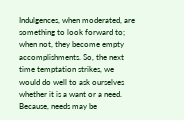Indulgences, when moderated, are something to look forward to; when not, they become empty accomplishments. So, the next time temptation strikes, we would do well to ask ourselves whether it is a want or a need. Because, needs may be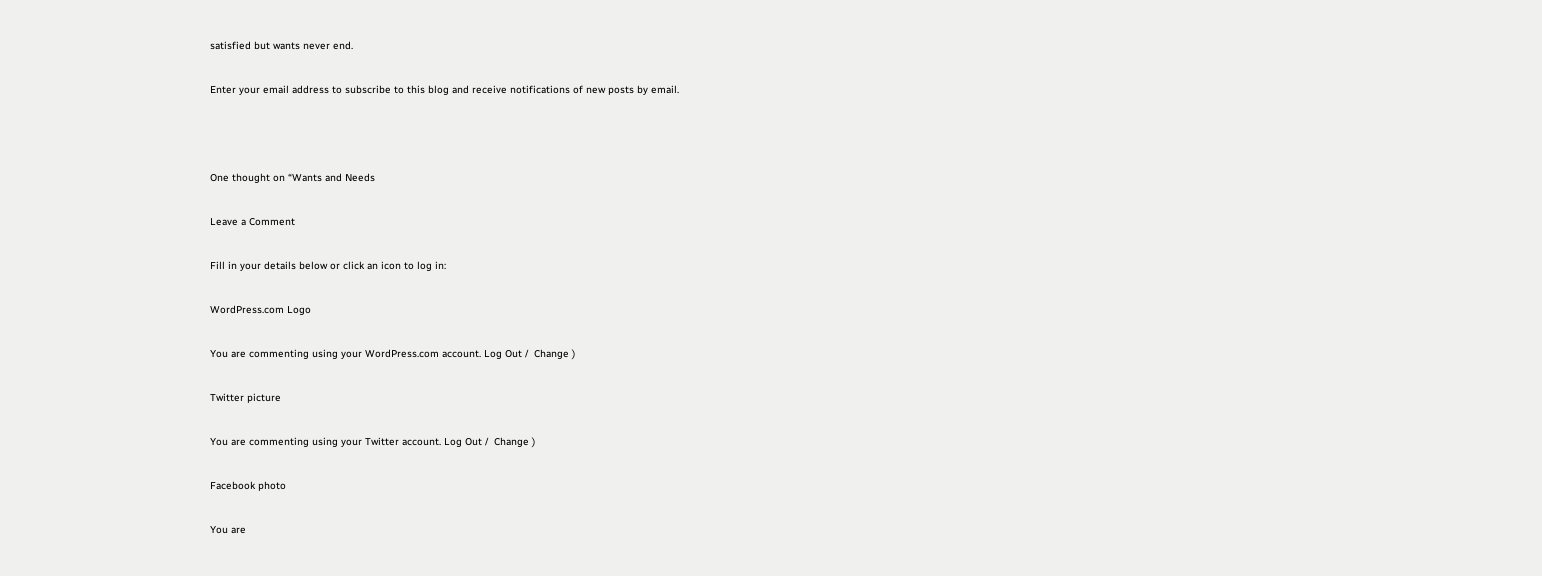satisfied but wants never end.

Enter your email address to subscribe to this blog and receive notifications of new posts by email.



One thought on “Wants and Needs

Leave a Comment

Fill in your details below or click an icon to log in:

WordPress.com Logo

You are commenting using your WordPress.com account. Log Out /  Change )

Twitter picture

You are commenting using your Twitter account. Log Out /  Change )

Facebook photo

You are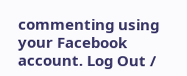commenting using your Facebook account. Log Out /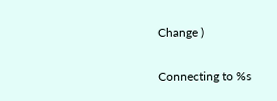Change )

Connecting to %s